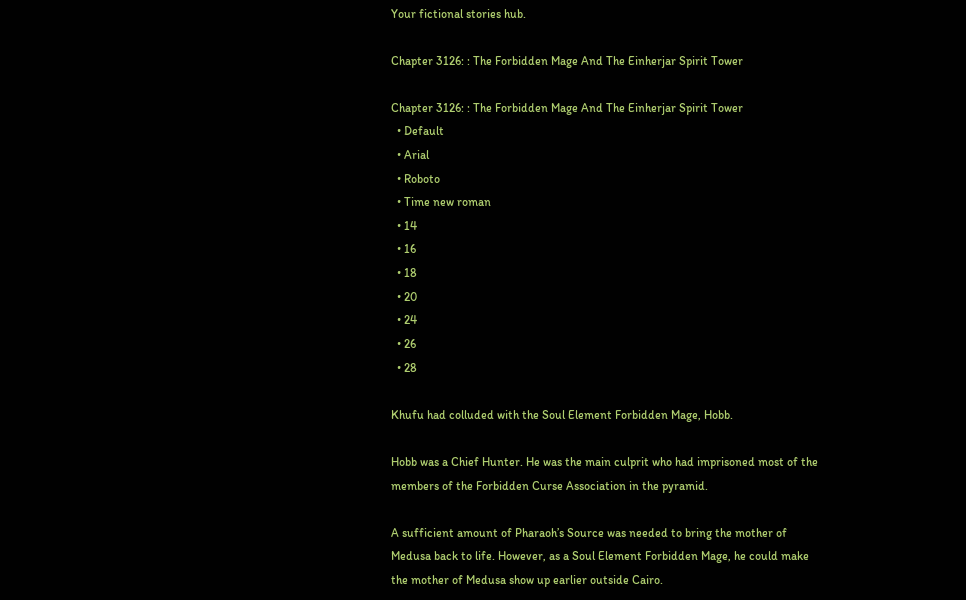Your fictional stories hub.

Chapter 3126: : The Forbidden Mage And The Einherjar Spirit Tower

Chapter 3126: : The Forbidden Mage And The Einherjar Spirit Tower
  • Default
  • Arial
  • Roboto
  • Time new roman
  • 14
  • 16
  • 18
  • 20
  • 24
  • 26
  • 28

Khufu had colluded with the Soul Element Forbidden Mage, Hobb.

Hobb was a Chief Hunter. He was the main culprit who had imprisoned most of the members of the Forbidden Curse Association in the pyramid.

A sufficient amount of Pharaoh’s Source was needed to bring the mother of Medusa back to life. However, as a Soul Element Forbidden Mage, he could make the mother of Medusa show up earlier outside Cairo.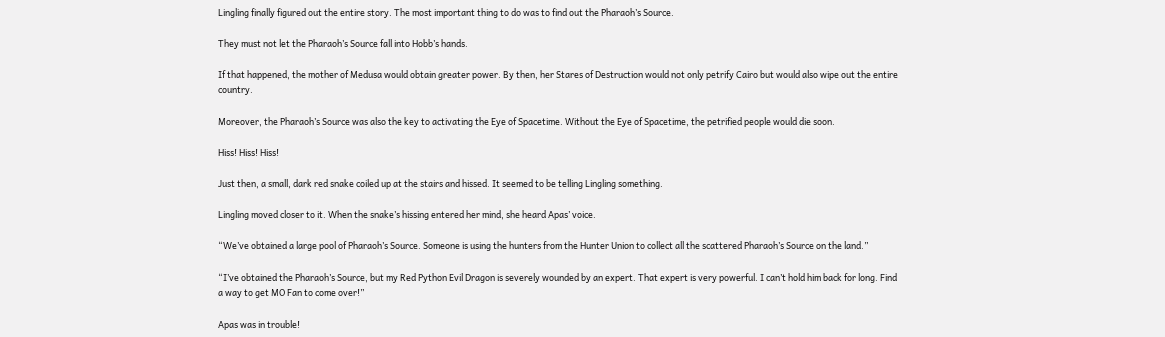Lingling finally figured out the entire story. The most important thing to do was to find out the Pharaoh’s Source.

They must not let the Pharaoh’s Source fall into Hobb’s hands.

If that happened, the mother of Medusa would obtain greater power. By then, her Stares of Destruction would not only petrify Cairo but would also wipe out the entire country.

Moreover, the Pharaoh’s Source was also the key to activating the Eye of Spacetime. Without the Eye of Spacetime, the petrified people would die soon.

Hiss! Hiss! Hiss!

Just then, a small, dark red snake coiled up at the stairs and hissed. It seemed to be telling Lingling something.

Lingling moved closer to it. When the snake’s hissing entered her mind, she heard Apas’ voice.

“We’ve obtained a large pool of Pharaoh’s Source. Someone is using the hunters from the Hunter Union to collect all the scattered Pharaoh’s Source on the land.”

“I’ve obtained the Pharaoh’s Source, but my Red Python Evil Dragon is severely wounded by an expert. That expert is very powerful. I can’t hold him back for long. Find a way to get MO Fan to come over!”

Apas was in trouble!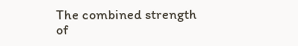The combined strength of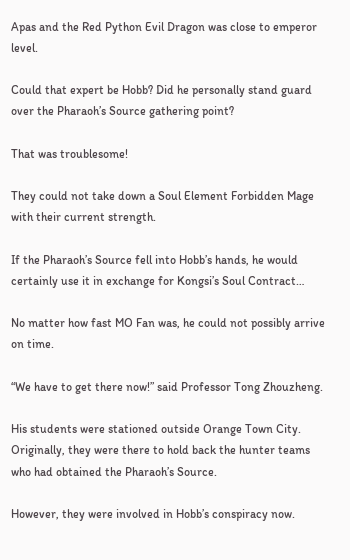Apas and the Red Python Evil Dragon was close to emperor level.

Could that expert be Hobb? Did he personally stand guard over the Pharaoh’s Source gathering point?

That was troublesome!

They could not take down a Soul Element Forbidden Mage with their current strength.

If the Pharaoh’s Source fell into Hobb’s hands, he would certainly use it in exchange for Kongsi’s Soul Contract…

No matter how fast MO Fan was, he could not possibly arrive on time.

“We have to get there now!” said Professor Tong Zhouzheng.

His students were stationed outside Orange Town City. Originally, they were there to hold back the hunter teams who had obtained the Pharaoh’s Source.

However, they were involved in Hobb’s conspiracy now.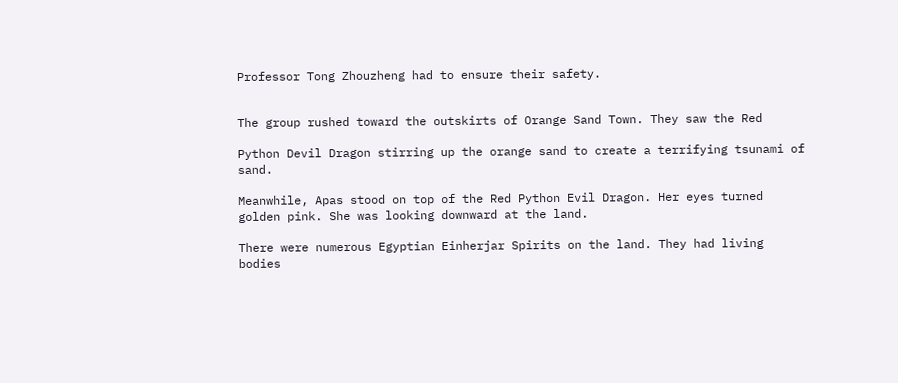Professor Tong Zhouzheng had to ensure their safety.


The group rushed toward the outskirts of Orange Sand Town. They saw the Red

Python Devil Dragon stirring up the orange sand to create a terrifying tsunami of sand.

Meanwhile, Apas stood on top of the Red Python Evil Dragon. Her eyes turned golden pink. She was looking downward at the land.

There were numerous Egyptian Einherjar Spirits on the land. They had living bodies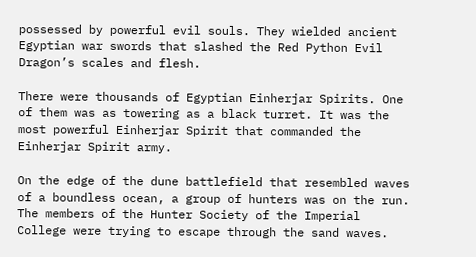possessed by powerful evil souls. They wielded ancient Egyptian war swords that slashed the Red Python Evil Dragon’s scales and flesh.

There were thousands of Egyptian Einherjar Spirits. One of them was as towering as a black turret. It was the most powerful Einherjar Spirit that commanded the Einherjar Spirit army.

On the edge of the dune battlefield that resembled waves of a boundless ocean, a group of hunters was on the run. The members of the Hunter Society of the Imperial College were trying to escape through the sand waves.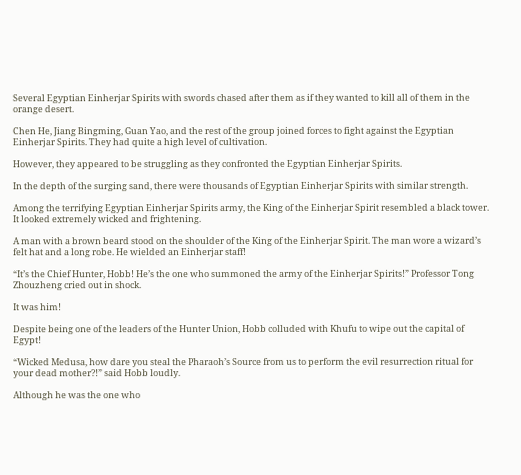Several Egyptian Einherjar Spirits with swords chased after them as if they wanted to kill all of them in the orange desert.

Chen He, Jiang Bingming, Guan Yao, and the rest of the group joined forces to fight against the Egyptian Einherjar Spirits. They had quite a high level of cultivation.

However, they appeared to be struggling as they confronted the Egyptian Einherjar Spirits.

In the depth of the surging sand, there were thousands of Egyptian Einherjar Spirits with similar strength.

Among the terrifying Egyptian Einherjar Spirits army, the King of the Einherjar Spirit resembled a black tower. It looked extremely wicked and frightening.

A man with a brown beard stood on the shoulder of the King of the Einherjar Spirit. The man wore a wizard’s felt hat and a long robe. He wielded an Einherjar staff!

“It’s the Chief Hunter, Hobb! He’s the one who summoned the army of the Einherjar Spirits!” Professor Tong Zhouzheng cried out in shock.

It was him!

Despite being one of the leaders of the Hunter Union, Hobb colluded with Khufu to wipe out the capital of Egypt!

“Wicked Medusa, how dare you steal the Pharaoh’s Source from us to perform the evil resurrection ritual for your dead mother?!” said Hobb loudly.

Although he was the one who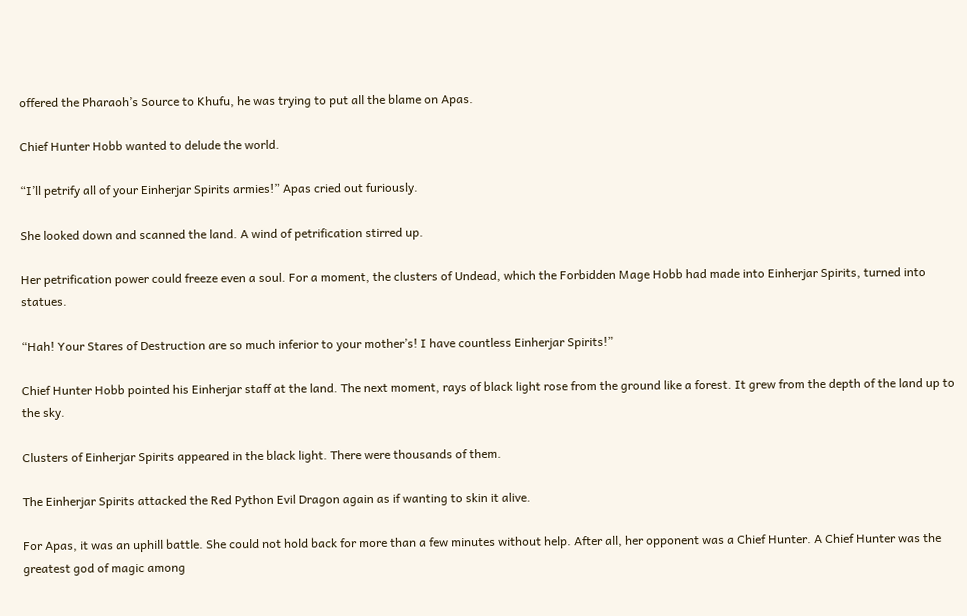offered the Pharaoh’s Source to Khufu, he was trying to put all the blame on Apas.

Chief Hunter Hobb wanted to delude the world.

“I’ll petrify all of your Einherjar Spirits armies!” Apas cried out furiously.

She looked down and scanned the land. A wind of petrification stirred up.

Her petrification power could freeze even a soul. For a moment, the clusters of Undead, which the Forbidden Mage Hobb had made into Einherjar Spirits, turned into statues.

“Hah! Your Stares of Destruction are so much inferior to your mother’s! I have countless Einherjar Spirits!”

Chief Hunter Hobb pointed his Einherjar staff at the land. The next moment, rays of black light rose from the ground like a forest. It grew from the depth of the land up to the sky.

Clusters of Einherjar Spirits appeared in the black light. There were thousands of them.

The Einherjar Spirits attacked the Red Python Evil Dragon again as if wanting to skin it alive.

For Apas, it was an uphill battle. She could not hold back for more than a few minutes without help. After all, her opponent was a Chief Hunter. A Chief Hunter was the greatest god of magic among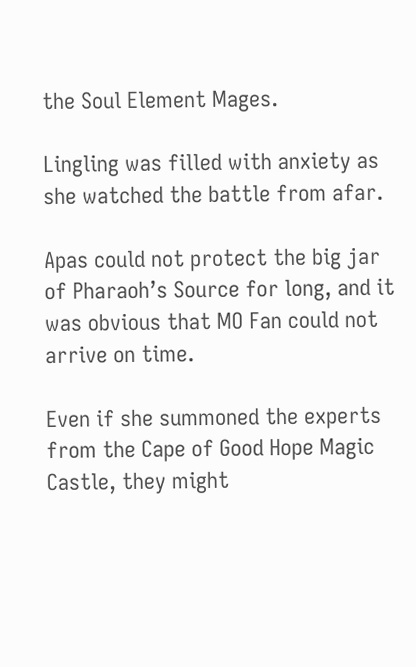the Soul Element Mages.

Lingling was filled with anxiety as she watched the battle from afar.

Apas could not protect the big jar of Pharaoh’s Source for long, and it was obvious that MO Fan could not arrive on time.

Even if she summoned the experts from the Cape of Good Hope Magic Castle, they might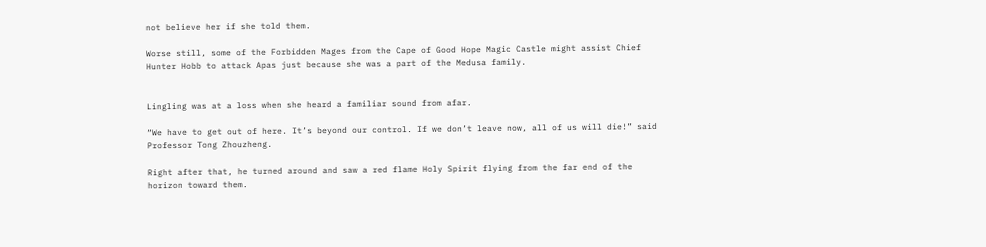not believe her if she told them.

Worse still, some of the Forbidden Mages from the Cape of Good Hope Magic Castle might assist Chief Hunter Hobb to attack Apas just because she was a part of the Medusa family.


Lingling was at a loss when she heard a familiar sound from afar.

“We have to get out of here. It’s beyond our control. If we don’t leave now, all of us will die!” said Professor Tong Zhouzheng.

Right after that, he turned around and saw a red flame Holy Spirit flying from the far end of the horizon toward them.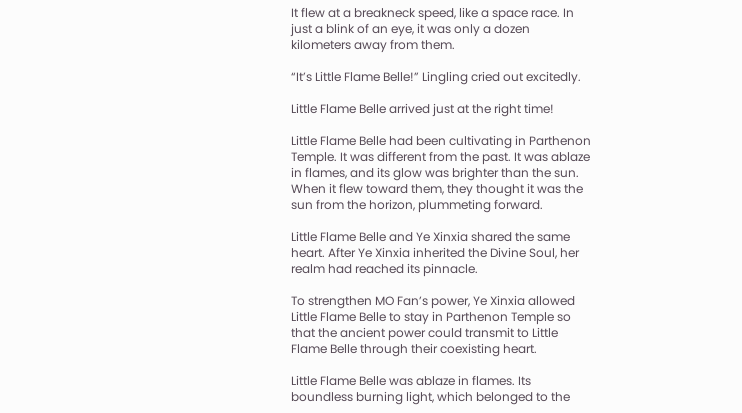It flew at a breakneck speed, like a space race. In just a blink of an eye, it was only a dozen kilometers away from them.

“It’s Little Flame Belle!” Lingling cried out excitedly.

Little Flame Belle arrived just at the right time!

Little Flame Belle had been cultivating in Parthenon Temple. It was different from the past. It was ablaze in flames, and its glow was brighter than the sun. When it flew toward them, they thought it was the sun from the horizon, plummeting forward.

Little Flame Belle and Ye Xinxia shared the same heart. After Ye Xinxia inherited the Divine Soul, her realm had reached its pinnacle.

To strengthen MO Fan’s power, Ye Xinxia allowed Little Flame Belle to stay in Parthenon Temple so that the ancient power could transmit to Little Flame Belle through their coexisting heart.

Little Flame Belle was ablaze in flames. Its boundless burning light, which belonged to the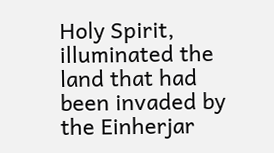Holy Spirit, illuminated the land that had been invaded by the Einherjar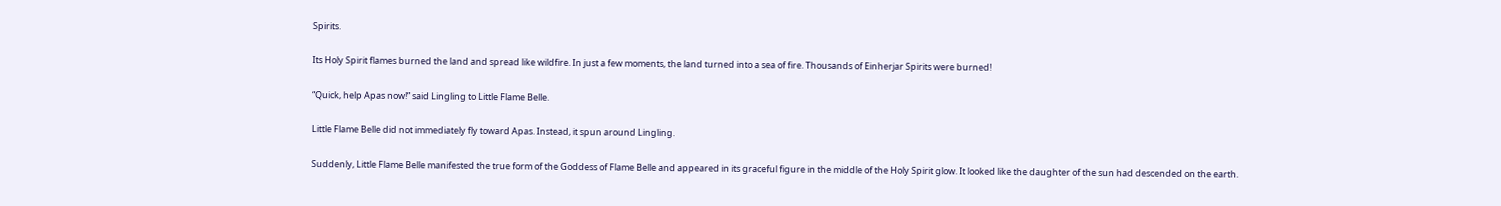Spirits.

Its Holy Spirit flames burned the land and spread like wildfire. In just a few moments, the land turned into a sea of fire. Thousands of Einherjar Spirits were burned!

“Quick, help Apas now!” said Lingling to Little Flame Belle.

Little Flame Belle did not immediately fly toward Apas. Instead, it spun around Lingling.

Suddenly, Little Flame Belle manifested the true form of the Goddess of Flame Belle and appeared in its graceful figure in the middle of the Holy Spirit glow. It looked like the daughter of the sun had descended on the earth.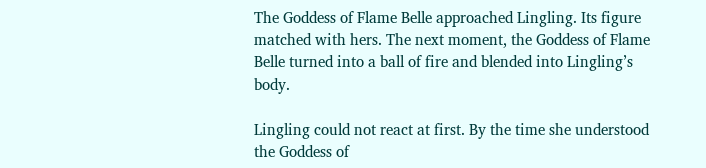The Goddess of Flame Belle approached Lingling. Its figure matched with hers. The next moment, the Goddess of Flame Belle turned into a ball of fire and blended into Lingling’s body.

Lingling could not react at first. By the time she understood the Goddess of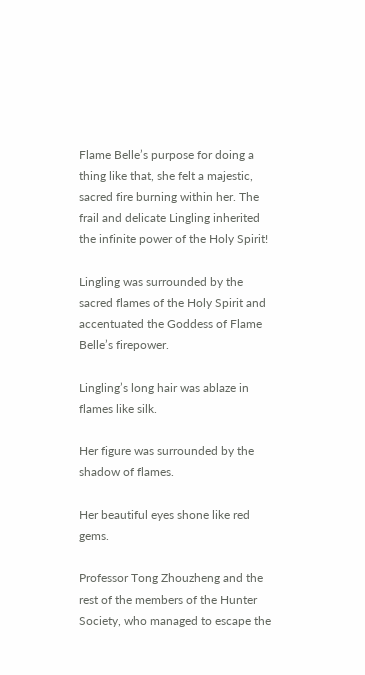Flame Belle’s purpose for doing a thing like that, she felt a majestic, sacred fire burning within her. The frail and delicate Lingling inherited the infinite power of the Holy Spirit!

Lingling was surrounded by the sacred flames of the Holy Spirit and accentuated the Goddess of Flame Belle’s firepower.

Lingling’s long hair was ablaze in flames like silk.

Her figure was surrounded by the shadow of flames.

Her beautiful eyes shone like red gems.

Professor Tong Zhouzheng and the rest of the members of the Hunter Society, who managed to escape the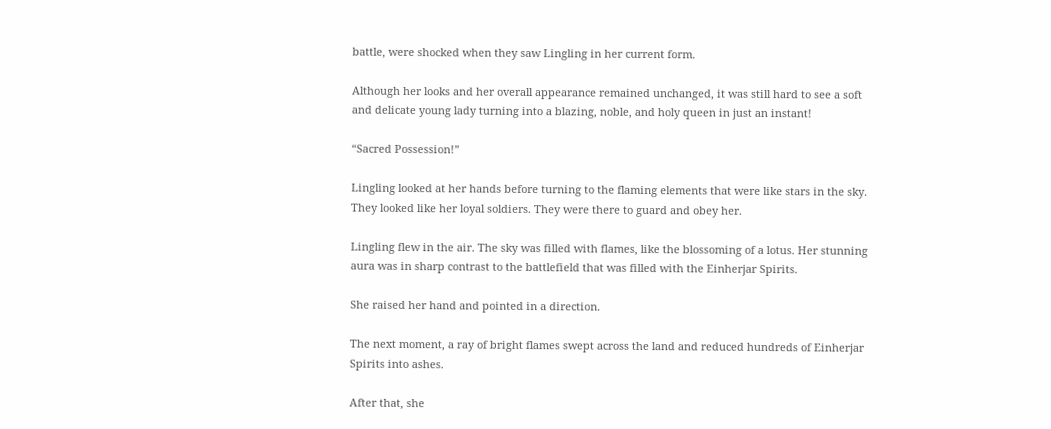battle, were shocked when they saw Lingling in her current form.

Although her looks and her overall appearance remained unchanged, it was still hard to see a soft and delicate young lady turning into a blazing, noble, and holy queen in just an instant!

“Sacred Possession!”

Lingling looked at her hands before turning to the flaming elements that were like stars in the sky. They looked like her loyal soldiers. They were there to guard and obey her.

Lingling flew in the air. The sky was filled with flames, like the blossoming of a lotus. Her stunning aura was in sharp contrast to the battlefield that was filled with the Einherjar Spirits.

She raised her hand and pointed in a direction.

The next moment, a ray of bright flames swept across the land and reduced hundreds of Einherjar Spirits into ashes.

After that, she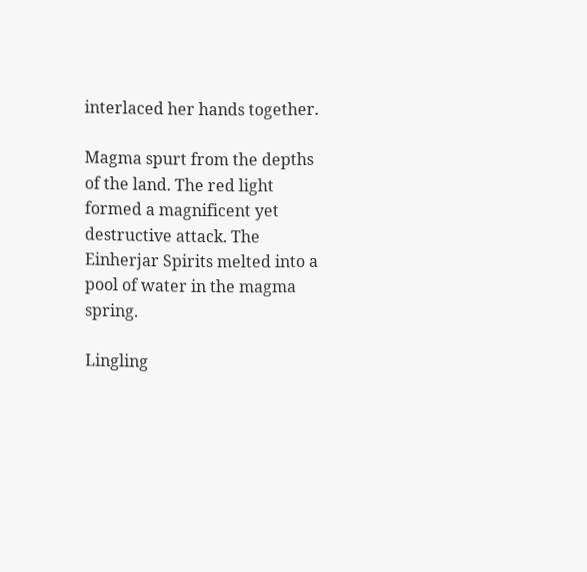interlaced her hands together.

Magma spurt from the depths of the land. The red light formed a magnificent yet destructive attack. The Einherjar Spirits melted into a pool of water in the magma spring.

Lingling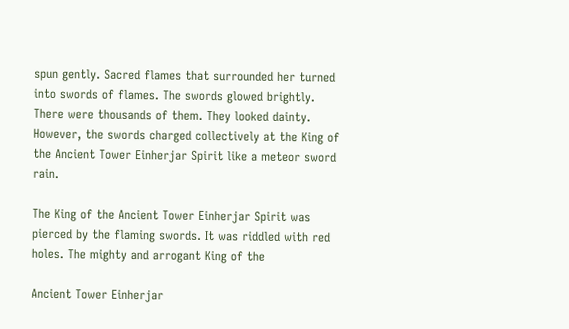spun gently. Sacred flames that surrounded her turned into swords of flames. The swords glowed brightly. There were thousands of them. They looked dainty. However, the swords charged collectively at the King of the Ancient Tower Einherjar Spirit like a meteor sword rain.

The King of the Ancient Tower Einherjar Spirit was pierced by the flaming swords. It was riddled with red holes. The mighty and arrogant King of the

Ancient Tower Einherjar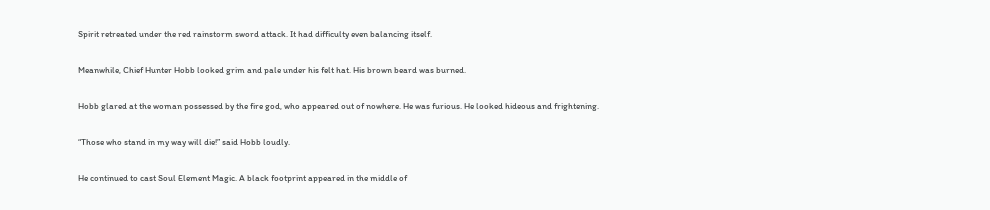Spirit retreated under the red rainstorm sword attack. It had difficulty even balancing itself.

Meanwhile, Chief Hunter Hobb looked grim and pale under his felt hat. His brown beard was burned.

Hobb glared at the woman possessed by the fire god, who appeared out of nowhere. He was furious. He looked hideous and frightening.

“Those who stand in my way will die!” said Hobb loudly.

He continued to cast Soul Element Magic. A black footprint appeared in the middle of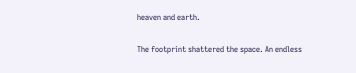heaven and earth.

The footprint shattered the space. An endless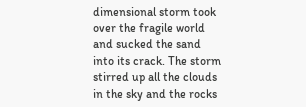dimensional storm took over the fragile world and sucked the sand into its crack. The storm stirred up all the clouds in the sky and the rocks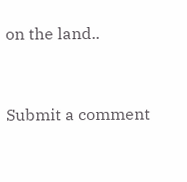on the land..


Submit a comment